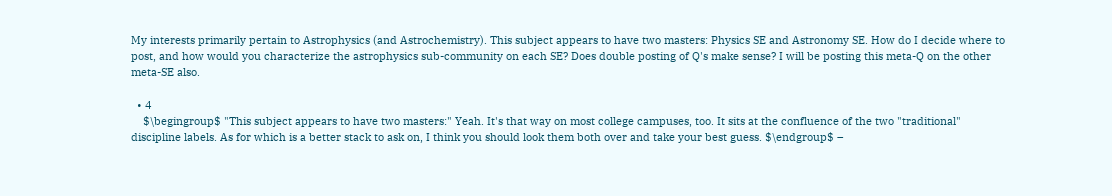My interests primarily pertain to Astrophysics (and Astrochemistry). This subject appears to have two masters: Physics SE and Astronomy SE. How do I decide where to post, and how would you characterize the astrophysics sub-community on each SE? Does double posting of Q's make sense? I will be posting this meta-Q on the other meta-SE also.

  • 4
    $\begingroup$ "This subject appears to have two masters:" Yeah. It's that way on most college campuses, too. It sits at the confluence of the two "traditional" discipline labels. As for which is a better stack to ask on, I think you should look them both over and take your best guess. $\endgroup$ –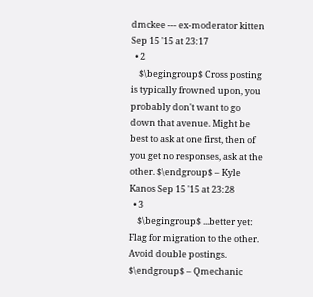dmckee --- ex-moderator kitten Sep 15 '15 at 23:17
  • 2
    $\begingroup$ Cross posting is typically frowned upon, you probably don't want to go down that avenue. Might be best to ask at one first, then of you get no responses, ask at the other. $\endgroup$ – Kyle Kanos Sep 15 '15 at 23:28
  • 3
    $\begingroup$ ...better yet: Flag for migration to the other. Avoid double postings. $\endgroup$ – Qmechanic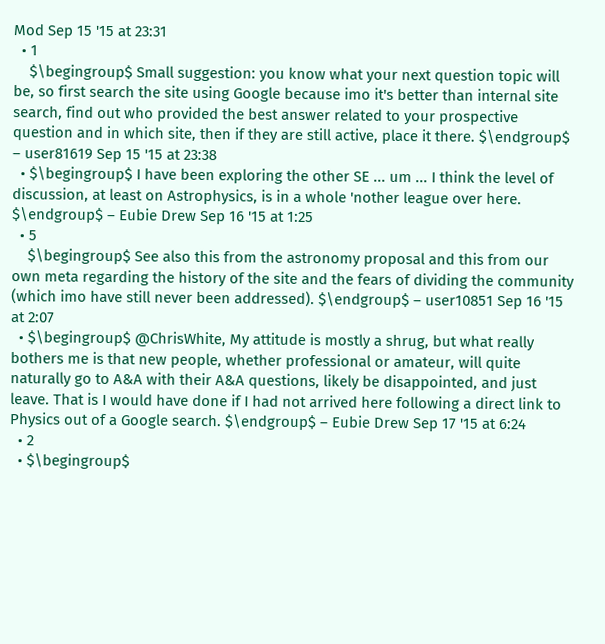Mod Sep 15 '15 at 23:31
  • 1
    $\begingroup$ Small suggestion: you know what your next question topic will be, so first search the site using Google because imo it's better than internal site search, find out who provided the best answer related to your prospective question and in which site, then if they are still active, place it there. $\endgroup$ – user81619 Sep 15 '15 at 23:38
  • $\begingroup$ I have been exploring the other SE ... um ... I think the level of discussion, at least on Astrophysics, is in a whole 'nother league over here. $\endgroup$ – Eubie Drew Sep 16 '15 at 1:25
  • 5
    $\begingroup$ See also this from the astronomy proposal and this from our own meta regarding the history of the site and the fears of dividing the community (which imo have still never been addressed). $\endgroup$ – user10851 Sep 16 '15 at 2:07
  • $\begingroup$ @ChrisWhite, My attitude is mostly a shrug, but what really bothers me is that new people, whether professional or amateur, will quite naturally go to A&A with their A&A questions, likely be disappointed, and just leave. That is I would have done if I had not arrived here following a direct link to Physics out of a Google search. $\endgroup$ – Eubie Drew Sep 17 '15 at 6:24
  • 2
  • $\begingroup$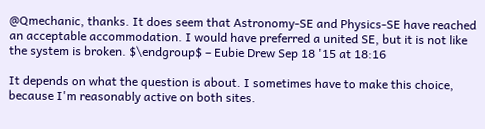@Qmechanic, thanks. It does seem that Astronomy-SE and Physics-SE have reached an acceptable accommodation. I would have preferred a united SE, but it is not like the system is broken. $\endgroup$ – Eubie Drew Sep 18 '15 at 18:16

It depends on what the question is about. I sometimes have to make this choice, because I'm reasonably active on both sites.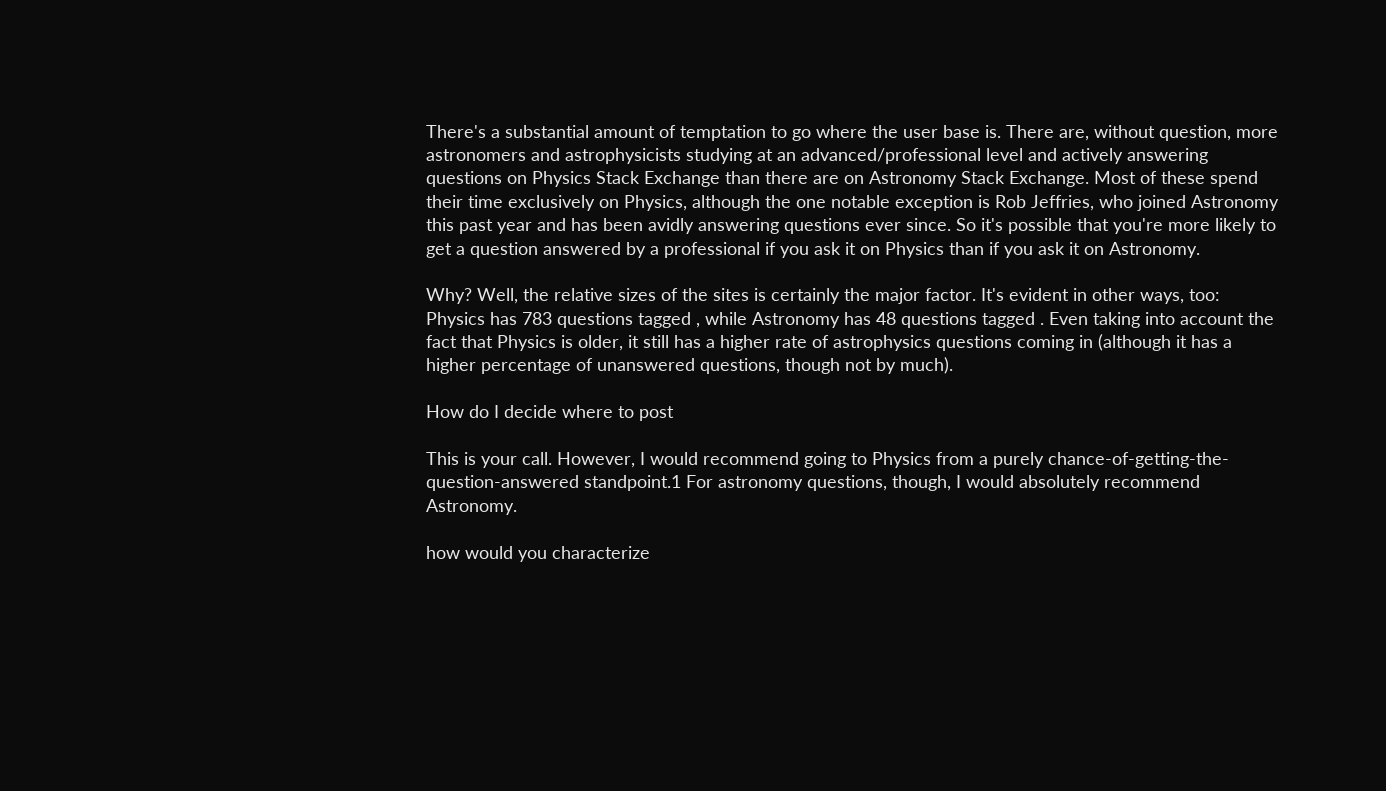There's a substantial amount of temptation to go where the user base is. There are, without question, more astronomers and astrophysicists studying at an advanced/professional level and actively answering questions on Physics Stack Exchange than there are on Astronomy Stack Exchange. Most of these spend their time exclusively on Physics, although the one notable exception is Rob Jeffries, who joined Astronomy this past year and has been avidly answering questions ever since. So it's possible that you're more likely to get a question answered by a professional if you ask it on Physics than if you ask it on Astronomy.

Why? Well, the relative sizes of the sites is certainly the major factor. It's evident in other ways, too: Physics has 783 questions tagged , while Astronomy has 48 questions tagged . Even taking into account the fact that Physics is older, it still has a higher rate of astrophysics questions coming in (although it has a higher percentage of unanswered questions, though not by much).

How do I decide where to post

This is your call. However, I would recommend going to Physics from a purely chance-of-getting-the-question-answered standpoint.1 For astronomy questions, though, I would absolutely recommend Astronomy.

how would you characterize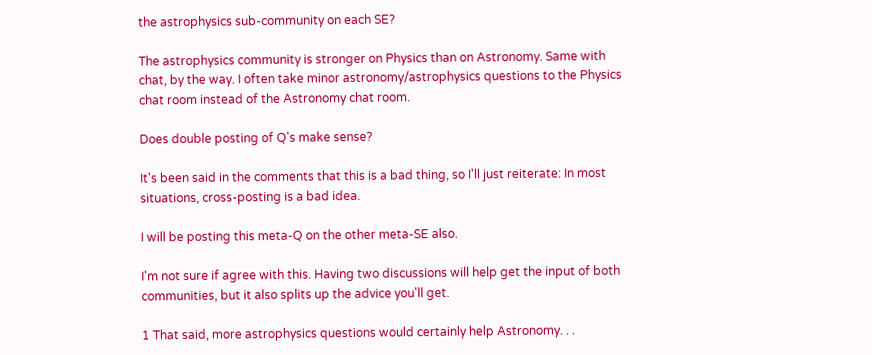the astrophysics sub-community on each SE?

The astrophysics community is stronger on Physics than on Astronomy. Same with chat, by the way. I often take minor astronomy/astrophysics questions to the Physics chat room instead of the Astronomy chat room.

Does double posting of Q's make sense?

It's been said in the comments that this is a bad thing, so I'll just reiterate: In most situations, cross-posting is a bad idea.

I will be posting this meta-Q on the other meta-SE also.

I'm not sure if agree with this. Having two discussions will help get the input of both communities, but it also splits up the advice you'll get.

1 That said, more astrophysics questions would certainly help Astronomy. . .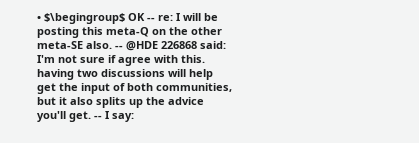• $\begingroup$ OK -- re: I will be posting this meta-Q on the other meta-SE also. -- @HDE 226868 said: I'm not sure if agree with this. having two discussions will help get the input of both communities, but it also splits up the advice you'll get. -- I say: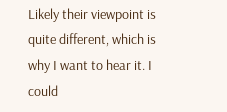Likely their viewpoint is quite different, which is why I want to hear it. I could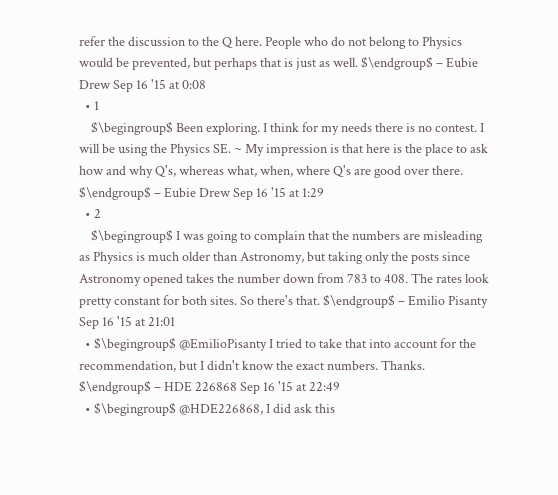refer the discussion to the Q here. People who do not belong to Physics would be prevented, but perhaps that is just as well. $\endgroup$ – Eubie Drew Sep 16 '15 at 0:08
  • 1
    $\begingroup$ Been exploring. I think for my needs there is no contest. I will be using the Physics SE. ~ My impression is that here is the place to ask how and why Q's, whereas what, when, where Q's are good over there. $\endgroup$ – Eubie Drew Sep 16 '15 at 1:29
  • 2
    $\begingroup$ I was going to complain that the numbers are misleading as Physics is much older than Astronomy, but taking only the posts since Astronomy opened takes the number down from 783 to 408. The rates look pretty constant for both sites. So there's that. $\endgroup$ – Emilio Pisanty Sep 16 '15 at 21:01
  • $\begingroup$ @EmilioPisanty I tried to take that into account for the recommendation, but I didn't know the exact numbers. Thanks. $\endgroup$ – HDE 226868 Sep 16 '15 at 22:49
  • $\begingroup$ @HDE226868, I did ask this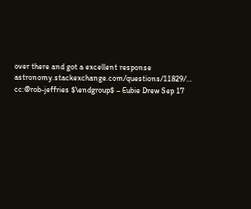over there and got a excellent response astronomy.stackexchange.com/questions/11829/… cc:@rob-jeffries $\endgroup$ – Eubie Drew Sep 17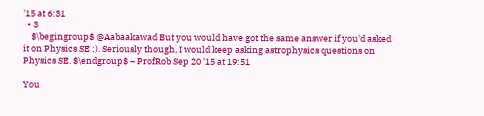'15 at 6:31
  • 3
    $\begingroup$ @Aabaakawad But you would have got the same answer if you'd asked it on Physics SE ;). Seriously though, I would keep asking astrophysics questions on Physics SE. $\endgroup$ – ProfRob Sep 20 '15 at 19:51

You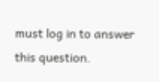must log in to answer this question.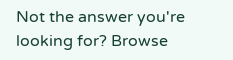Not the answer you're looking for? Browse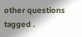other questions tagged .